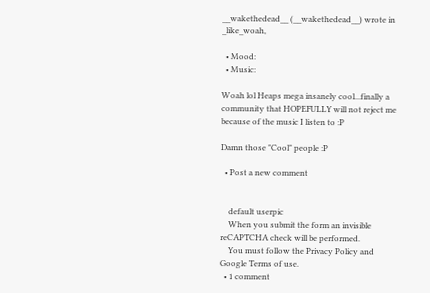__wakethedead__ (__wakethedead__) wrote in _like_woah,

  • Mood:
  • Music:

Woah lol Heaps mega insanely cool...finally a community that HOPEFULLY will not reject me because of the music I listen to :P

Damn those "Cool" people :P

  • Post a new comment


    default userpic
    When you submit the form an invisible reCAPTCHA check will be performed.
    You must follow the Privacy Policy and Google Terms of use.
  • 1 comment